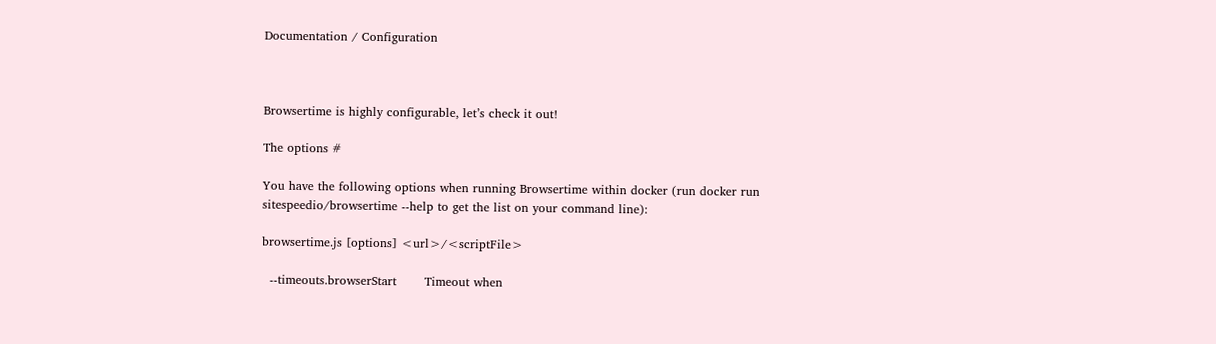Documentation / Configuration



Browsertime is highly configurable, let’s check it out!

The options #

You have the following options when running Browsertime within docker (run docker run sitespeedio/browsertime --help to get the list on your command line):

browsertime.js [options] <url>/<scriptFile>

  --timeouts.browserStart       Timeout when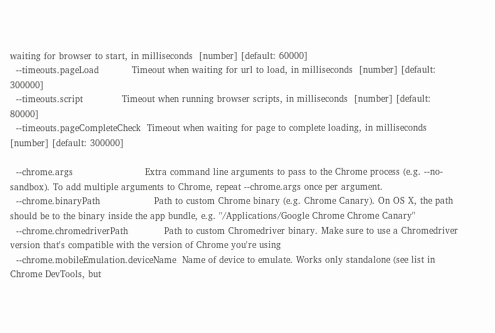waiting for browser to start, in milliseconds  [number] [default: 60000]
  --timeouts.pageLoad           Timeout when waiting for url to load, in milliseconds  [number] [default: 300000]
  --timeouts.script             Timeout when running browser scripts, in milliseconds  [number] [default: 80000]
  --timeouts.pageCompleteCheck  Timeout when waiting for page to complete loading, in milliseconds  [number] [default: 300000]

  --chrome.args                        Extra command line arguments to pass to the Chrome process (e.g. --no-sandbox). To add multiple arguments to Chrome, repeat --chrome.args once per argument.
  --chrome.binaryPath                  Path to custom Chrome binary (e.g. Chrome Canary). On OS X, the path should be to the binary inside the app bundle, e.g. "/Applications/Google Chrome Chrome Canary"
  --chrome.chromedriverPath            Path to custom Chromedriver binary. Make sure to use a Chromedriver version that's compatible with the version of Chrome you're using
  --chrome.mobileEmulation.deviceName  Name of device to emulate. Works only standalone (see list in Chrome DevTools, but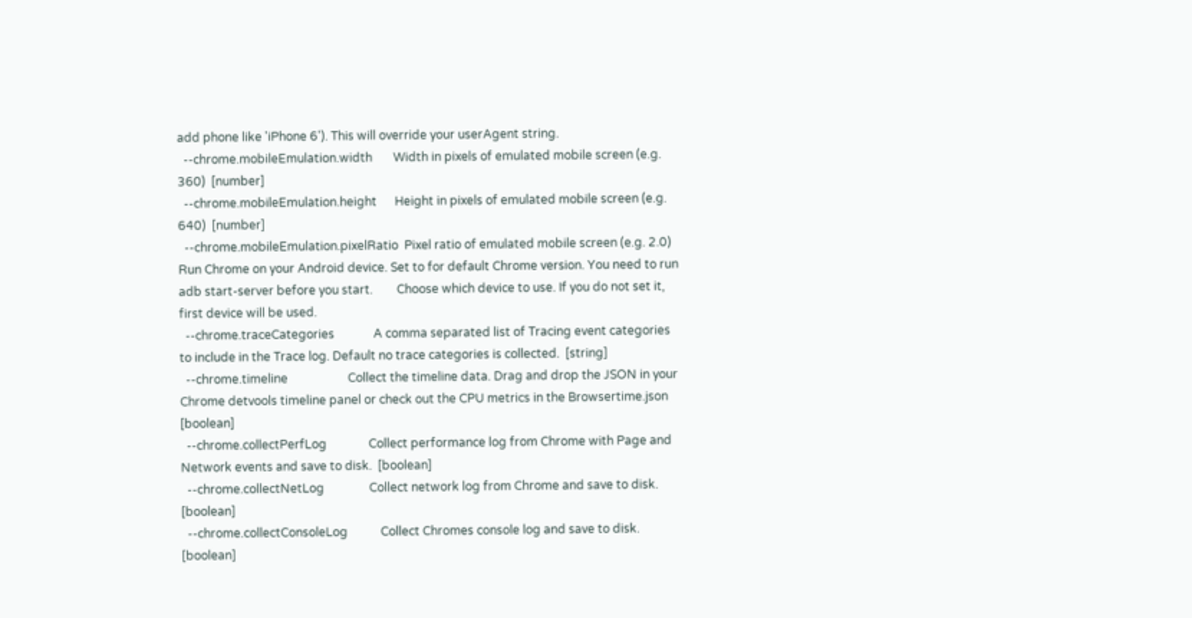add phone like 'iPhone 6'). This will override your userAgent string.
  --chrome.mobileEmulation.width       Width in pixels of emulated mobile screen (e.g. 360)  [number]
  --chrome.mobileEmulation.height      Height in pixels of emulated mobile screen (e.g. 640)  [number]
  --chrome.mobileEmulation.pixelRatio  Pixel ratio of emulated mobile screen (e.g. 2.0)             Run Chrome on your Android device. Set to for default Chrome version. You need to run adb start-server before you start.        Choose which device to use. If you do not set it, first device will be used.
  --chrome.traceCategories             A comma separated list of Tracing event categories to include in the Trace log. Default no trace categories is collected.  [string]
  --chrome.timeline                    Collect the timeline data. Drag and drop the JSON in your Chrome detvools timeline panel or check out the CPU metrics in the Browsertime.json  [boolean]
  --chrome.collectPerfLog              Collect performance log from Chrome with Page and Network events and save to disk.  [boolean]
  --chrome.collectNetLog               Collect network log from Chrome and save to disk.  [boolean]
  --chrome.collectConsoleLog           Collect Chromes console log and save to disk.  [boolean]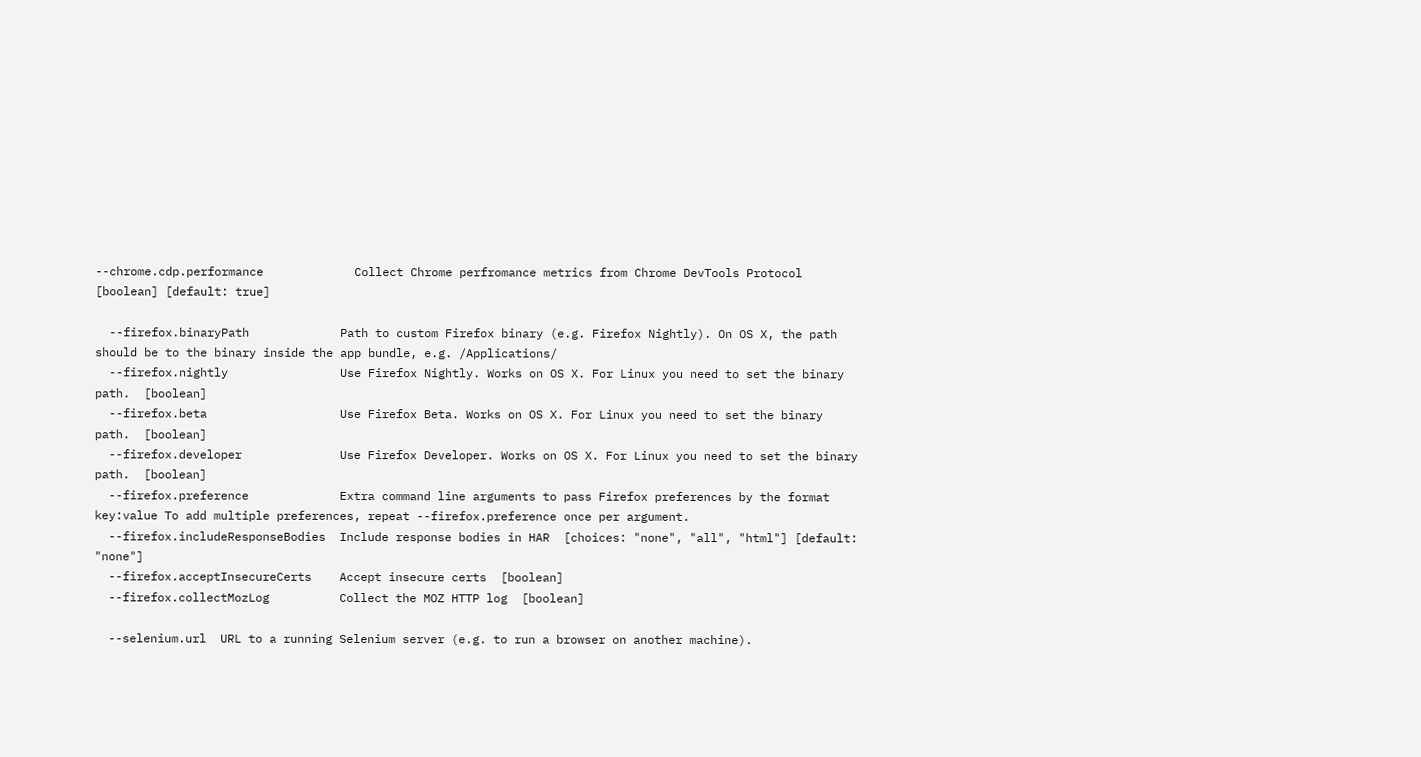--chrome.cdp.performance             Collect Chrome perfromance metrics from Chrome DevTools Protocol  [boolean] [default: true]

  --firefox.binaryPath             Path to custom Firefox binary (e.g. Firefox Nightly). On OS X, the path should be to the binary inside the app bundle, e.g. /Applications/
  --firefox.nightly                Use Firefox Nightly. Works on OS X. For Linux you need to set the binary path.  [boolean]
  --firefox.beta                   Use Firefox Beta. Works on OS X. For Linux you need to set the binary path.  [boolean]
  --firefox.developer              Use Firefox Developer. Works on OS X. For Linux you need to set the binary path.  [boolean]
  --firefox.preference             Extra command line arguments to pass Firefox preferences by the format key:value To add multiple preferences, repeat --firefox.preference once per argument.
  --firefox.includeResponseBodies  Include response bodies in HAR  [choices: "none", "all", "html"] [default: "none"]
  --firefox.acceptInsecureCerts    Accept insecure certs  [boolean]
  --firefox.collectMozLog          Collect the MOZ HTTP log  [boolean]

  --selenium.url  URL to a running Selenium server (e.g. to run a browser on another machine).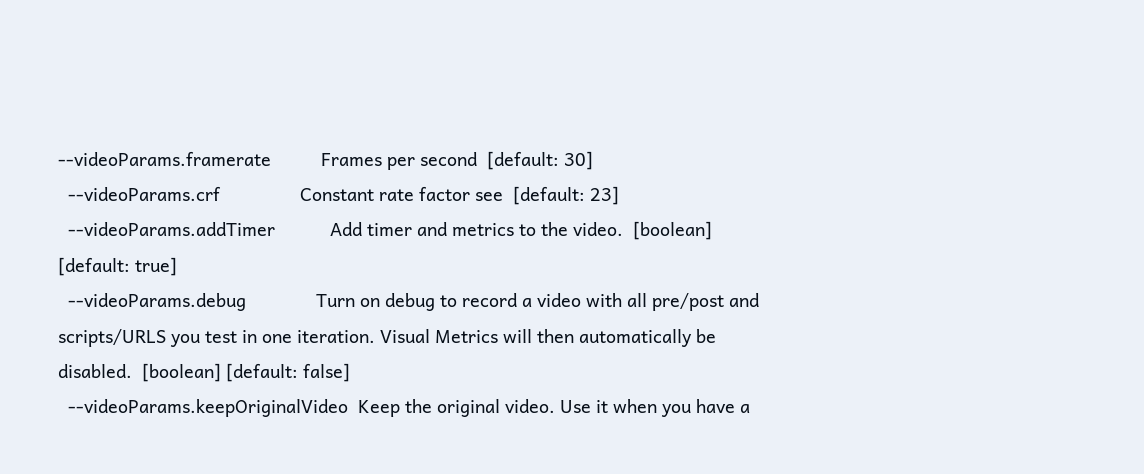--videoParams.framerate          Frames per second  [default: 30]
  --videoParams.crf                Constant rate factor see  [default: 23]
  --videoParams.addTimer           Add timer and metrics to the video.  [boolean] [default: true]
  --videoParams.debug              Turn on debug to record a video with all pre/post and scripts/URLS you test in one iteration. Visual Metrics will then automatically be disabled.  [boolean] [default: false]
  --videoParams.keepOriginalVideo  Keep the original video. Use it when you have a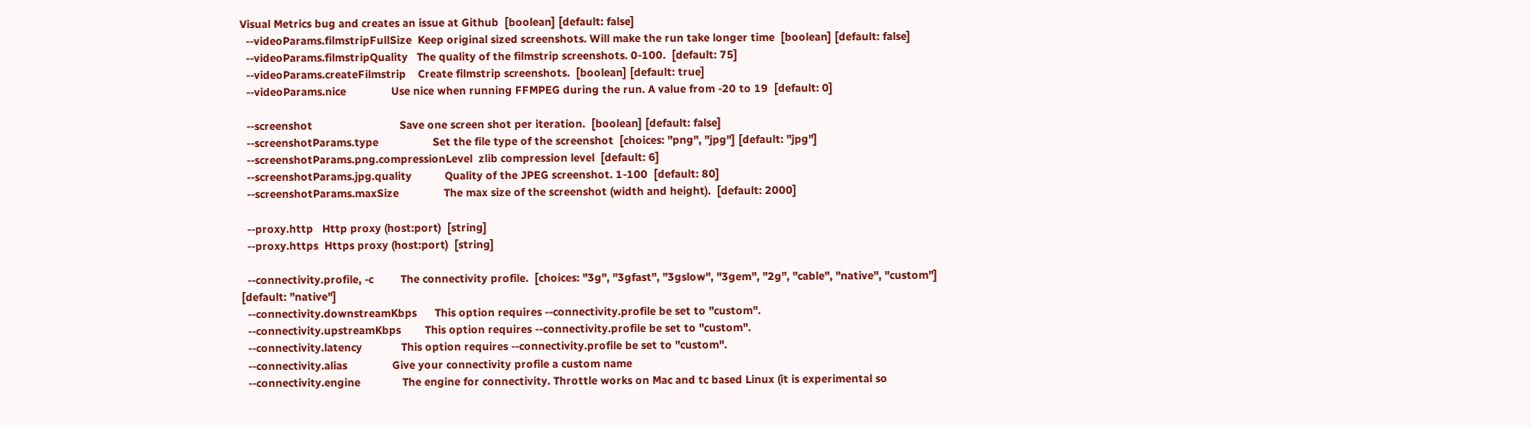Visual Metrics bug and creates an issue at Github  [boolean] [default: false]
  --videoParams.filmstripFullSize  Keep original sized screenshots. Will make the run take longer time  [boolean] [default: false]
  --videoParams.filmstripQuality   The quality of the filmstrip screenshots. 0-100.  [default: 75]
  --videoParams.createFilmstrip    Create filmstrip screenshots.  [boolean] [default: true]
  --videoParams.nice               Use nice when running FFMPEG during the run. A value from -20 to 19  [default: 0]

  --screenshot                             Save one screen shot per iteration.  [boolean] [default: false]
  --screenshotParams.type                  Set the file type of the screenshot  [choices: "png", "jpg"] [default: "jpg"]
  --screenshotParams.png.compressionLevel  zlib compression level  [default: 6]
  --screenshotParams.jpg.quality           Quality of the JPEG screenshot. 1-100  [default: 80]
  --screenshotParams.maxSize               The max size of the screenshot (width and height).  [default: 2000]

  --proxy.http   Http proxy (host:port)  [string]
  --proxy.https  Https proxy (host:port)  [string]

  --connectivity.profile, -c         The connectivity profile.  [choices: "3g", "3gfast", "3gslow", "3gem", "2g", "cable", "native", "custom"] [default: "native"]
  --connectivity.downstreamKbps      This option requires --connectivity.profile be set to "custom".
  --connectivity.upstreamKbps        This option requires --connectivity.profile be set to "custom".
  --connectivity.latency             This option requires --connectivity.profile be set to "custom".
  --connectivity.alias               Give your connectivity profile a custom name
  --connectivity.engine              The engine for connectivity. Throttle works on Mac and tc based Linux (it is experimental so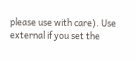please use with care). Use external if you set the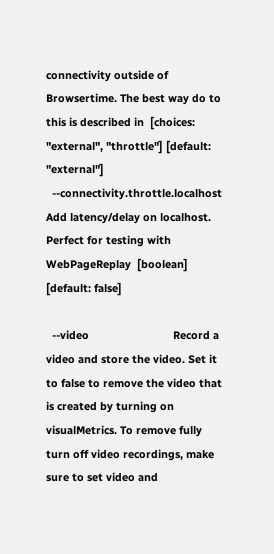connectivity outside of Browsertime. The best way do to this is described in  [choices: "external", "throttle"] [default: "external"]
  --connectivity.throttle.localhost  Add latency/delay on localhost. Perfect for testing with WebPageReplay  [boolean] [default: false]

  --video                            Record a video and store the video. Set it to false to remove the video that is created by turning on visualMetrics. To remove fully turn off video recordings, make sure to set video and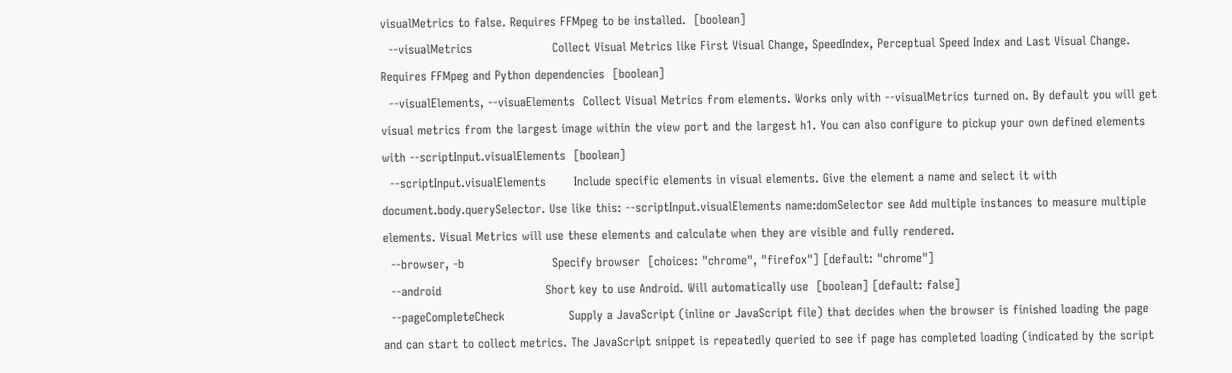visualMetrics to false. Requires FFMpeg to be installed.  [boolean]
  --visualMetrics                    Collect Visual Metrics like First Visual Change, SpeedIndex, Perceptual Speed Index and Last Visual Change. Requires FFMpeg and Python dependencies  [boolean]
  --visualElements, --visuaElements  Collect Visual Metrics from elements. Works only with --visualMetrics turned on. By default you will get visual metrics from the largest image within the view port and the largest h1. You can also configure to pickup your own defined elements with --scriptInput.visualElements  [boolean]
  --scriptInput.visualElements       Include specific elements in visual elements. Give the element a name and select it with document.body.querySelector. Use like this: --scriptInput.visualElements name:domSelector see Add multiple instances to measure multiple elements. Visual Metrics will use these elements and calculate when they are visible and fully rendered.
  --browser, -b                      Specify browser  [choices: "chrome", "firefox"] [default: "chrome"]
  --android                          Short key to use Android. Will automatically use  [boolean] [default: false]
  --pageCompleteCheck                Supply a JavaScript (inline or JavaScript file) that decides when the browser is finished loading the page and can start to collect metrics. The JavaScript snippet is repeatedly queried to see if page has completed loading (indicated by the script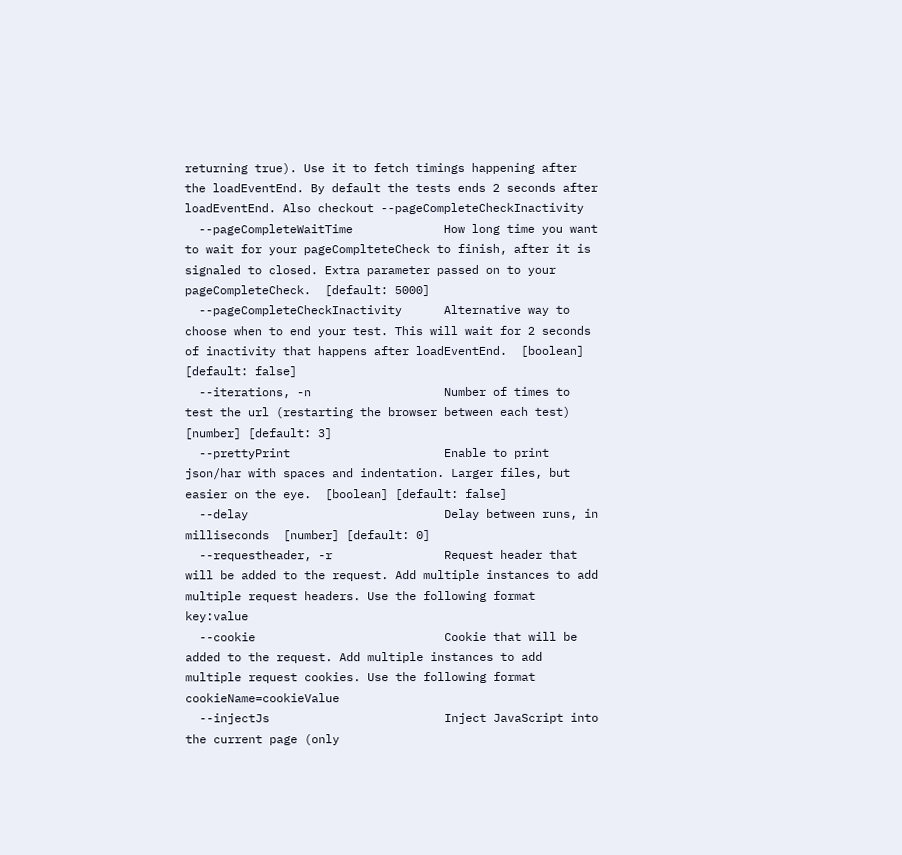returning true). Use it to fetch timings happening after the loadEventEnd. By default the tests ends 2 seconds after loadEventEnd. Also checkout --pageCompleteCheckInactivity
  --pageCompleteWaitTime             How long time you want to wait for your pageComplteteCheck to finish, after it is signaled to closed. Extra parameter passed on to your pageCompleteCheck.  [default: 5000]
  --pageCompleteCheckInactivity      Alternative way to choose when to end your test. This will wait for 2 seconds of inactivity that happens after loadEventEnd.  [boolean] [default: false]
  --iterations, -n                   Number of times to test the url (restarting the browser between each test)  [number] [default: 3]
  --prettyPrint                      Enable to print json/har with spaces and indentation. Larger files, but easier on the eye.  [boolean] [default: false]
  --delay                            Delay between runs, in milliseconds  [number] [default: 0]
  --requestheader, -r                Request header that will be added to the request. Add multiple instances to add multiple request headers. Use the following format key:value
  --cookie                           Cookie that will be added to the request. Add multiple instances to add multiple request cookies. Use the following format cookieName=cookieValue
  --injectJs                         Inject JavaScript into the current page (only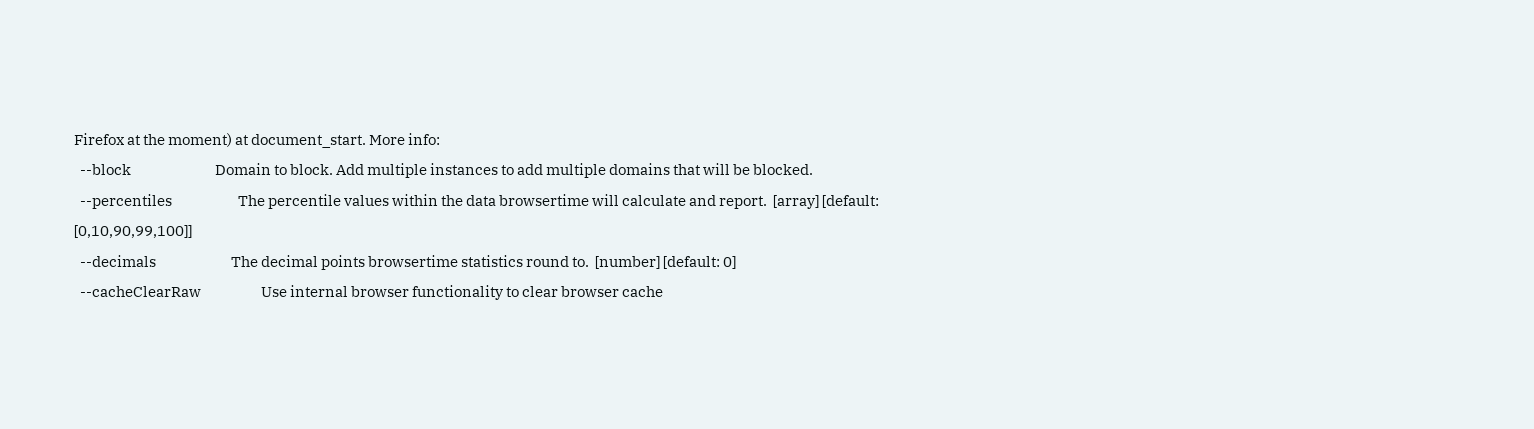Firefox at the moment) at document_start. More info:
  --block                            Domain to block. Add multiple instances to add multiple domains that will be blocked.
  --percentiles                      The percentile values within the data browsertime will calculate and report.  [array] [default: [0,10,90,99,100]]
  --decimals                         The decimal points browsertime statistics round to.  [number] [default: 0]
  --cacheClearRaw                    Use internal browser functionality to clear browser cache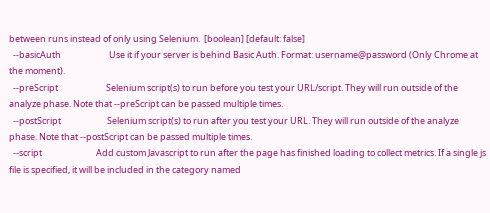between runs instead of only using Selenium.  [boolean] [default: false]
  --basicAuth                        Use it if your server is behind Basic Auth. Format: username@password (Only Chrome at the moment).
  --preScript                        Selenium script(s) to run before you test your URL/script. They will run outside of the analyze phase. Note that --preScript can be passed multiple times.
  --postScript                       Selenium script(s) to run after you test your URL. They will run outside of the analyze phase. Note that --postScript can be passed multiple times.
  --script                           Add custom Javascript to run after the page has finished loading to collect metrics. If a single js file is specified, it will be included in the category named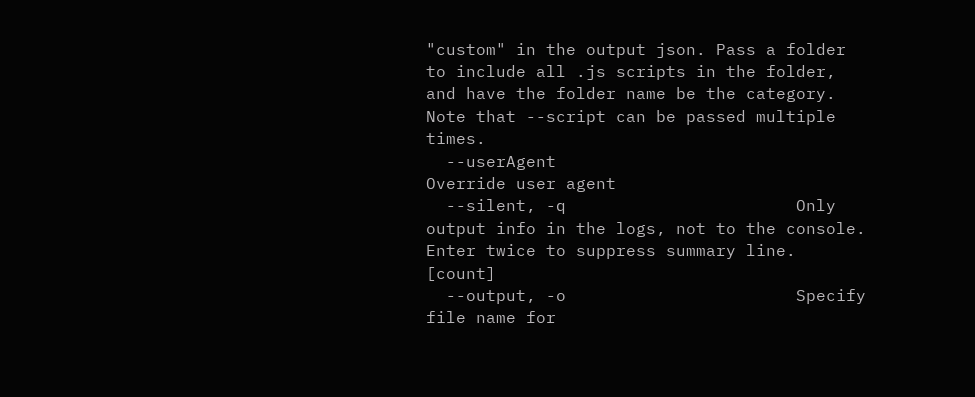"custom" in the output json. Pass a folder to include all .js scripts in the folder, and have the folder name be the category. Note that --script can be passed multiple times.
  --userAgent                        Override user agent
  --silent, -q                       Only output info in the logs, not to the console. Enter twice to suppress summary line.  [count]
  --output, -o                       Specify file name for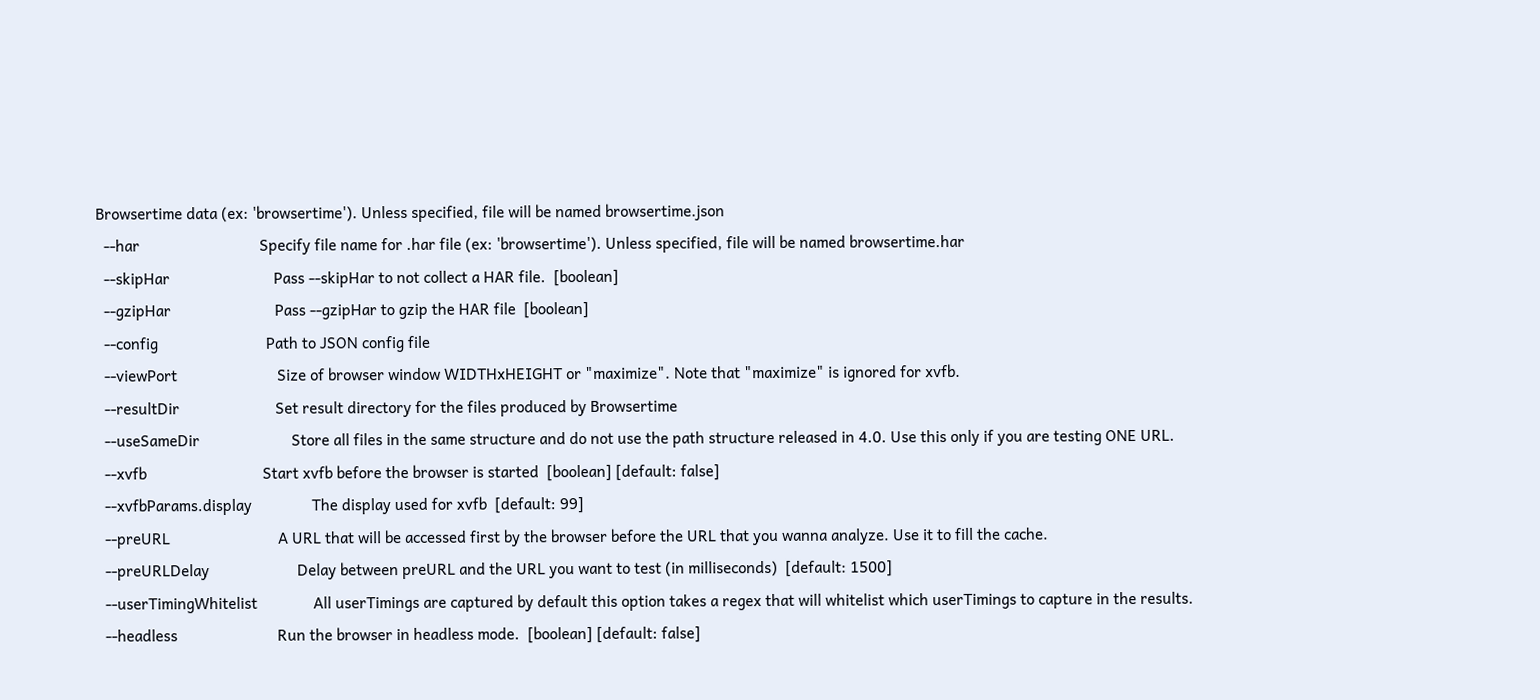Browsertime data (ex: 'browsertime'). Unless specified, file will be named browsertime.json
  --har                              Specify file name for .har file (ex: 'browsertime'). Unless specified, file will be named browsertime.har
  --skipHar                          Pass --skipHar to not collect a HAR file.  [boolean]
  --gzipHar                          Pass --gzipHar to gzip the HAR file  [boolean]
  --config                           Path to JSON config file
  --viewPort                         Size of browser window WIDTHxHEIGHT or "maximize". Note that "maximize" is ignored for xvfb.
  --resultDir                        Set result directory for the files produced by Browsertime
  --useSameDir                       Store all files in the same structure and do not use the path structure released in 4.0. Use this only if you are testing ONE URL.
  --xvfb                             Start xvfb before the browser is started  [boolean] [default: false]
  --xvfbParams.display               The display used for xvfb  [default: 99]
  --preURL                           A URL that will be accessed first by the browser before the URL that you wanna analyze. Use it to fill the cache.
  --preURLDelay                      Delay between preURL and the URL you want to test (in milliseconds)  [default: 1500]
  --userTimingWhitelist              All userTimings are captured by default this option takes a regex that will whitelist which userTimings to capture in the results.
  --headless                         Run the browser in headless mode.  [boolean] [default: false]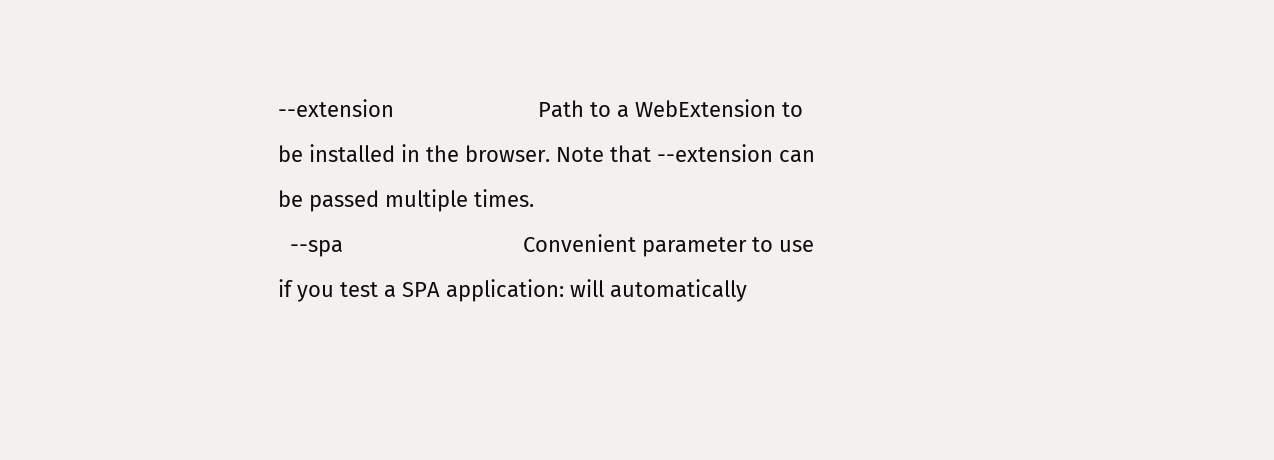--extension                        Path to a WebExtension to be installed in the browser. Note that --extension can be passed multiple times.
  --spa                              Convenient parameter to use if you test a SPA application: will automatically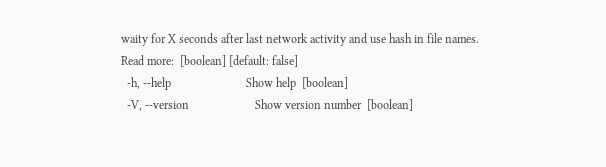waity for X seconds after last network activity and use hash in file names. Read more:  [boolean] [default: false]
  -h, --help                         Show help  [boolean]
  -V, --version                      Show version number  [boolean]